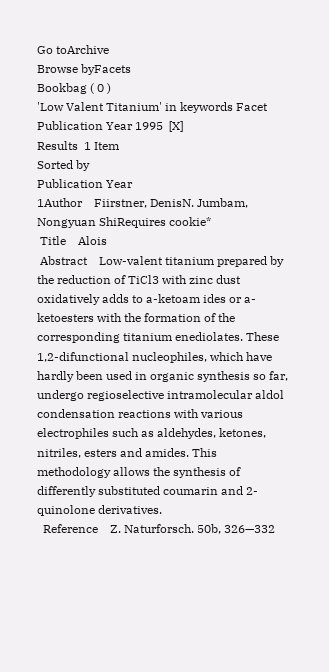Go toArchive
Browse byFacets
Bookbag ( 0 )
'Low Valent Titanium' in keywords Facet   Publication Year 1995  [X]
Results  1 Item
Sorted by
Publication Year
1Author    Fiirstner, DenisN. Jumbam, Nongyuan ShiRequires cookie*
 Title    Alois
 Abstract    Low-valent titanium prepared by the reduction of TiCl3 with zinc dust oxidatively adds to a-ketoam ides or a-ketoesters with the formation of the corresponding titanium enediolates. These 1,2-difunctional nucleophiles, which have hardly been used in organic synthesis so far, undergo regioselective intramolecular aldol condensation reactions with various electrophiles such as aldehydes, ketones, nitriles, esters and amides. This methodology allows the synthesis of differently substituted coumarin and 2-quinolone derivatives.
  Reference    Z. Naturforsch. 50b, 326—332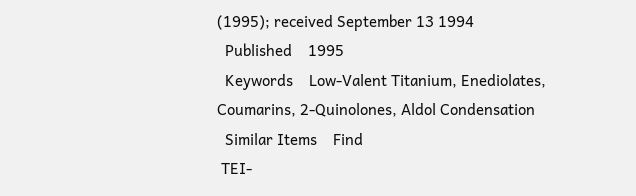(1995); received September 13 1994
  Published    1995
  Keywords    Low-Valent Titanium, Enediolates, Coumarins, 2-Quinolones, Aldol Condensation
  Similar Items    Find
 TEI-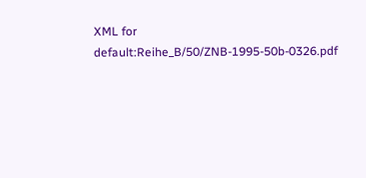XML for    default:Reihe_B/50/ZNB-1995-50b-0326.pdf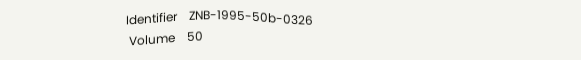Identifier    ZNB-1995-50b-0326
 Volume    50